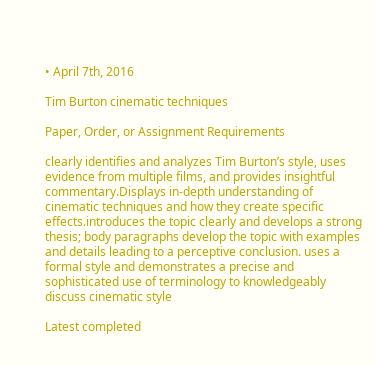• April 7th, 2016

Tim Burton cinematic techniques

Paper, Order, or Assignment Requirements

clearly identifies and analyzes Tim Burton’s style, uses evidence from multiple films, and provides insightful commentary.Displays in-depth understanding of cinematic techniques and how they create specific effects.introduces the topic clearly and develops a strong thesis; body paragraphs develop the topic with examples and details leading to a perceptive conclusion. uses a formal style and demonstrates a precise and sophisticated use of terminology to knowledgeably discuss cinematic style

Latest completed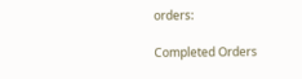orders:

Completed Orders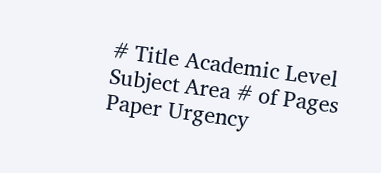# Title Academic Level Subject Area # of Pages Paper Urgency